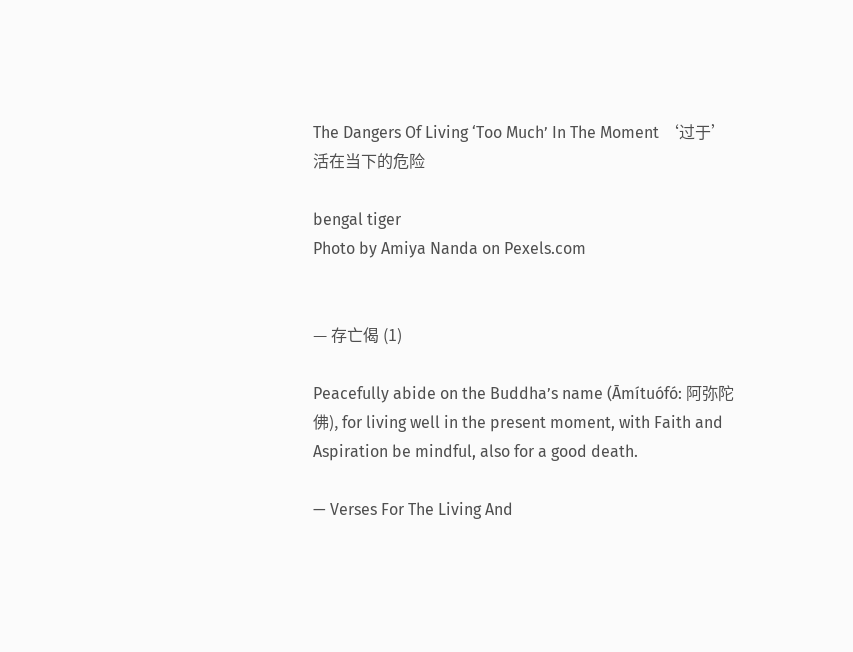The Dangers Of Living ‘Too Much’ In The Moment ‘过于’活在当下的危险

bengal tiger
Photo by Amiya Nanda on Pexels.com


— 存亡偈 (1)

Peacefully abide on the Buddha’s name (Āmítuófó: 阿弥陀佛), for living well in the present moment, with Faith and Aspiration be mindful, also for a good death.

— Verses For The Living And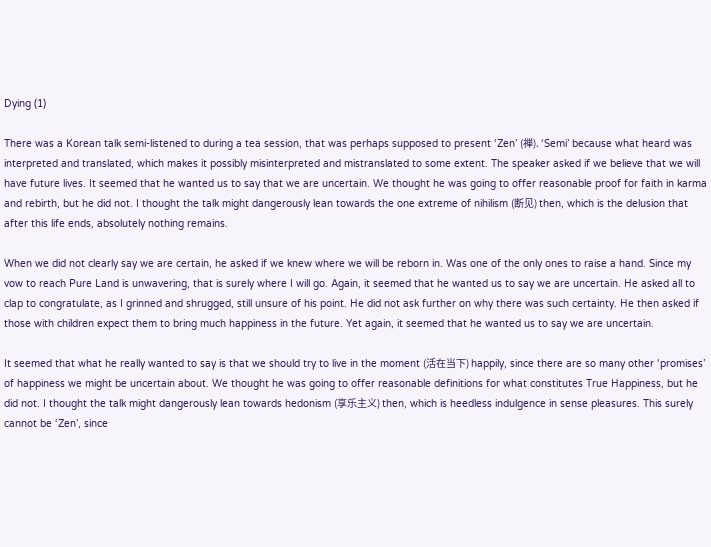Dying (1)

There was a Korean talk semi-listened to during a tea session, that was perhaps supposed to present ‘Zen’ (禅). ‘Semi’ because what heard was interpreted and translated, which makes it possibly misinterpreted and mistranslated to some extent. The speaker asked if we believe that we will have future lives. It seemed that he wanted us to say that we are uncertain. We thought he was going to offer reasonable proof for faith in karma and rebirth, but he did not. I thought the talk might dangerously lean towards the one extreme of nihilism (断见) then, which is the delusion that after this life ends, absolutely nothing remains.

When we did not clearly say we are certain, he asked if we knew where we will be reborn in. Was one of the only ones to raise a hand. Since my vow to reach Pure Land is unwavering, that is surely where I will go. Again, it seemed that he wanted us to say we are uncertain. He asked all to clap to congratulate, as I grinned and shrugged, still unsure of his point. He did not ask further on why there was such certainty. He then asked if those with children expect them to bring much happiness in the future. Yet again, it seemed that he wanted us to say we are uncertain.

It seemed that what he really wanted to say is that we should try to live in the moment (活在当下) happily, since there are so many other ‘promises’ of happiness we might be uncertain about. We thought he was going to offer reasonable definitions for what constitutes True Happiness, but he did not. I thought the talk might dangerously lean towards hedonism (享乐主义) then, which is heedless indulgence in sense pleasures. This surely cannot be ‘Zen’, since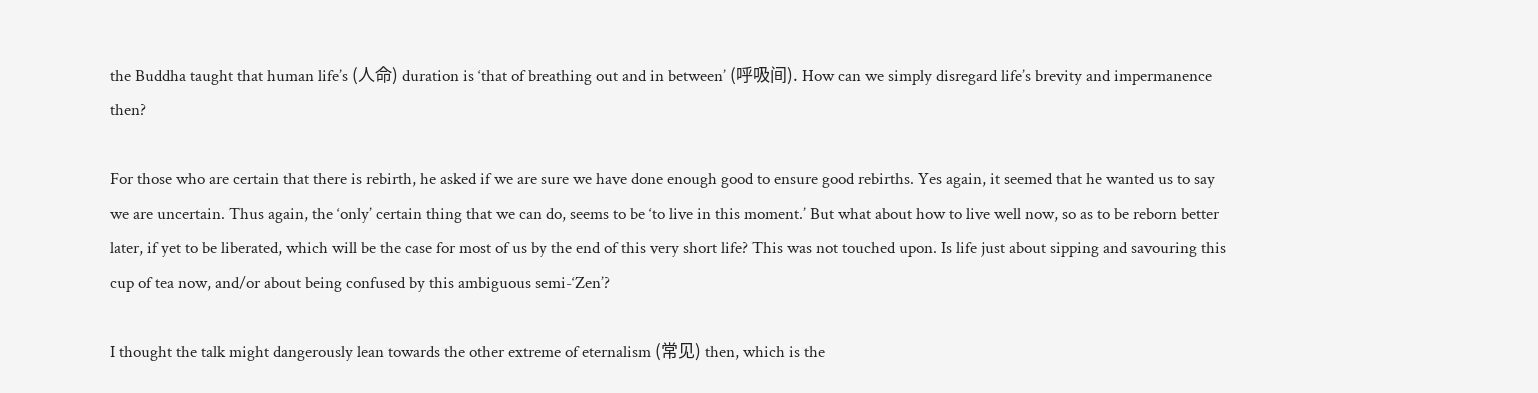the Buddha taught that human life’s (人命) duration is ‘that of breathing out and in between’ (呼吸间). How can we simply disregard life’s brevity and impermanence then?

For those who are certain that there is rebirth, he asked if we are sure we have done enough good to ensure good rebirths. Yes again, it seemed that he wanted us to say we are uncertain. Thus again, the ‘only’ certain thing that we can do, seems to be ‘to live in this moment.’ But what about how to live well now, so as to be reborn better later, if yet to be liberated, which will be the case for most of us by the end of this very short life? This was not touched upon. Is life just about sipping and savouring this cup of tea now, and/or about being confused by this ambiguous semi-‘Zen’?

I thought the talk might dangerously lean towards the other extreme of eternalism (常见) then, which is the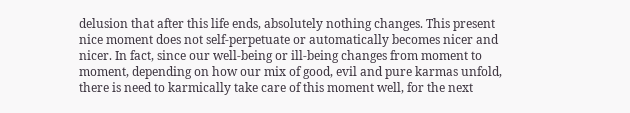delusion that after this life ends, absolutely nothing changes. This present nice moment does not self-perpetuate or automatically becomes nicer and nicer. In fact, since our well-being or ill-being changes from moment to moment, depending on how our mix of good, evil and pure karmas unfold, there is need to karmically take care of this moment well, for the next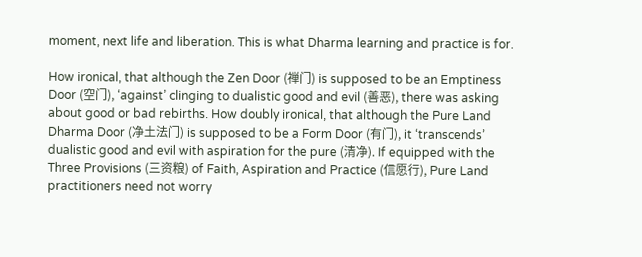moment, next life and liberation. This is what Dharma learning and practice is for.

How ironical, that although the Zen Door (禅门) is supposed to be an Emptiness Door (空门), ‘against’ clinging to dualistic good and evil (善恶), there was asking about good or bad rebirths. How doubly ironical, that although the Pure Land Dharma Door (净土法门) is supposed to be a Form Door (有门), it ‘transcends’ dualistic good and evil with aspiration for the pure (清净). If equipped with the Three Provisions (三资粮) of Faith, Aspiration and Practice (信愿行), Pure Land practitioners need not worry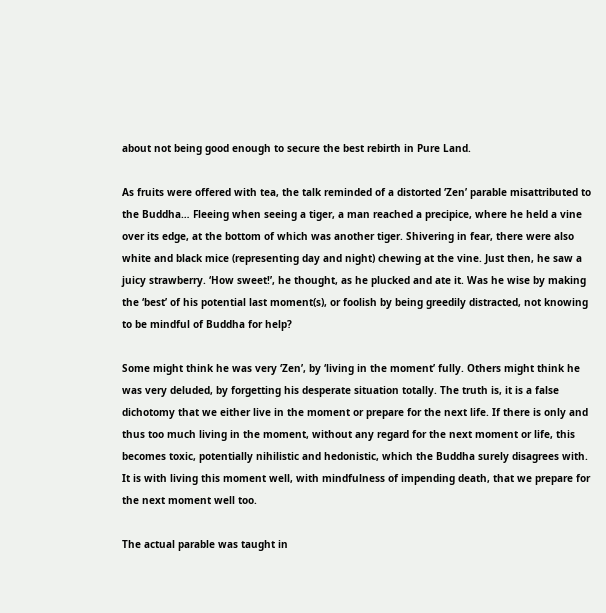about not being good enough to secure the best rebirth in Pure Land.

As fruits were offered with tea, the talk reminded of a distorted ‘Zen’ parable misattributed to the Buddha… Fleeing when seeing a tiger, a man reached a precipice, where he held a vine over its edge, at the bottom of which was another tiger. Shivering in fear, there were also white and black mice (representing day and night) chewing at the vine. Just then, he saw a juicy strawberry. ‘How sweet!’, he thought, as he plucked and ate it. Was he wise by making the ‘best’ of his potential last moment(s), or foolish by being greedily distracted, not knowing to be mindful of Buddha for help?

Some might think he was very ‘Zen’, by ‘living in the moment’ fully. Others might think he was very deluded, by forgetting his desperate situation totally. The truth is, it is a false dichotomy that we either live in the moment or prepare for the next life. If there is only and thus too much living in the moment, without any regard for the next moment or life, this becomes toxic, potentially nihilistic and hedonistic, which the Buddha surely disagrees with. It is with living this moment well, with mindfulness of impending death, that we prepare for the next moment well too.

The actual parable was taught in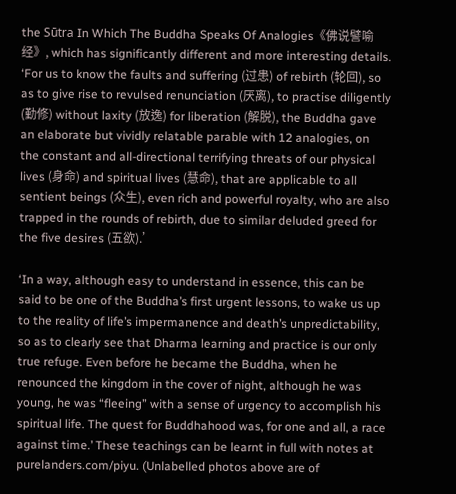the Sūtra In Which The Buddha Speaks Of Analogies《佛说譬喻经》, which has significantly different and more interesting details. ‘For us to know the faults and suffering (过患) of rebirth (轮回), so as to give rise to revulsed renunciation (厌离), to practise diligently (勤修) without laxity (放逸) for liberation (解脱), the Buddha gave an elaborate but vividly relatable parable with 12 analogies, on the constant and all-directional terrifying threats of our physical lives (身命) and spiritual lives (慧命), that are applicable to all sentient beings (众生), even rich and powerful royalty, who are also trapped in the rounds of rebirth, due to similar deluded greed for the five desires (五欲).’

‘In a way, although easy to understand in essence, this can be said to be one of the Buddha’s first urgent lessons, to wake us up to the reality of life’s impermanence and death’s unpredictability, so as to clearly see that Dharma learning and practice is our only true refuge. Even before he became the Buddha, when he renounced the kingdom in the cover of night, although he was young, he was “fleeing” with a sense of urgency to accomplish his spiritual life. The quest for Buddhahood was, for one and all, a race against time.’ These teachings can be learnt in full with notes at purelanders.com/piyu. (Unlabelled photos above are of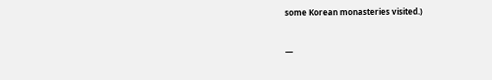some Korean monasteries visited.)


—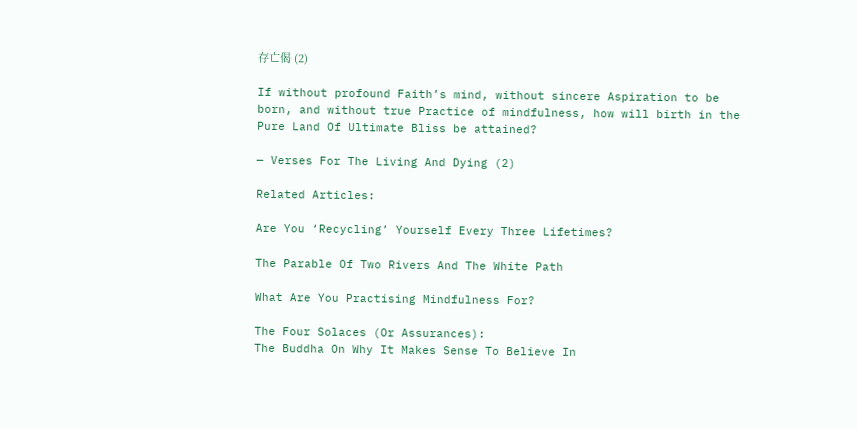存亡偈 (2)

If without profound Faith’s mind, without sincere Aspiration to be born, and without true Practice of mindfulness, how will birth in the Pure Land Of Ultimate Bliss be attained?

— Verses For The Living And Dying (2)

Related Articles:

Are You ‘Recycling’ Yourself Every Three Lifetimes?

The Parable Of Two Rivers And The White Path

What Are You Practising Mindfulness For?

The Four Solaces (Or Assurances):
The Buddha On Why It Makes Sense To Believe In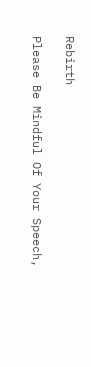Rebirth

Please Be Mindful Of Your Speech,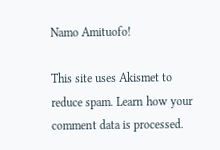Namo Amituofo!

This site uses Akismet to reduce spam. Learn how your comment data is processed.